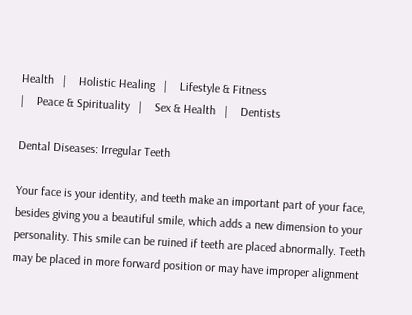Health   |    Holistic Healing   |    Lifestyle & Fitness
|    Peace & Spirituality   |    Sex & Health   |    Dentists

Dental Diseases: Irregular Teeth

Your face is your identity, and teeth make an important part of your face, besides giving you a beautiful smile, which adds a new dimension to your personality. This smile can be ruined if teeth are placed abnormally. Teeth may be placed in more forward position or may have improper alignment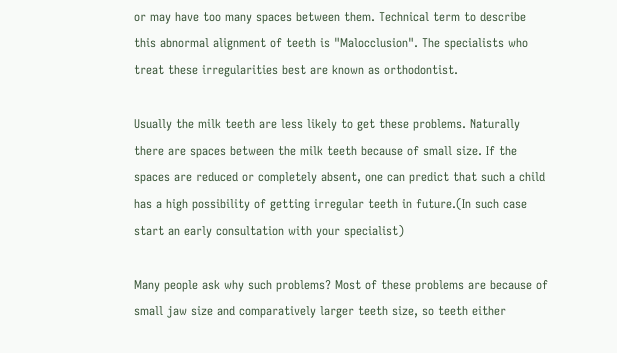or may have too many spaces between them. Technical term to describe this abnormal alignment of teeth is "Malocclusion". The specialists who treat these irregularities best are known as orthodontist.

Usually the milk teeth are less likely to get these problems. Naturally there are spaces between the milk teeth because of small size. If the spaces are reduced or completely absent, one can predict that such a child has a high possibility of getting irregular teeth in future.(In such case start an early consultation with your specialist)

Many people ask why such problems? Most of these problems are because of small jaw size and comparatively larger teeth size, so teeth either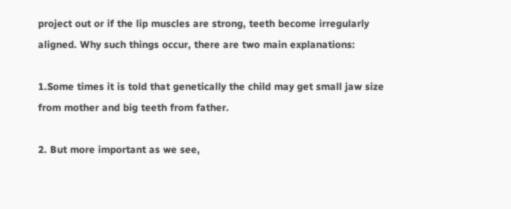project out or if the lip muscles are strong, teeth become irregularly aligned. Why such things occur, there are two main explanations:

1.Some times it is told that genetically the child may get small jaw size from mother and big teeth from father.

2. But more important as we see,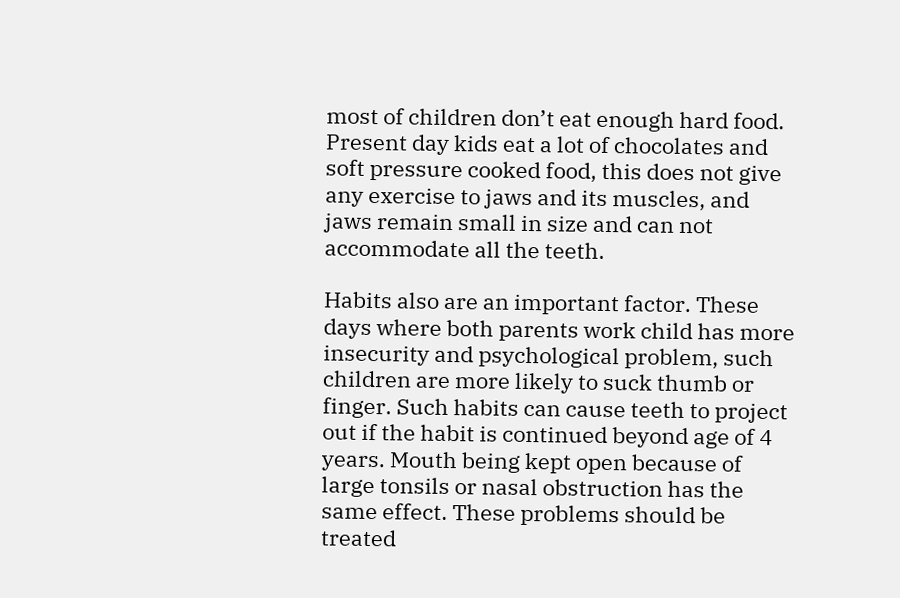most of children don’t eat enough hard food. Present day kids eat a lot of chocolates and soft pressure cooked food, this does not give any exercise to jaws and its muscles, and jaws remain small in size and can not accommodate all the teeth.

Habits also are an important factor. These days where both parents work child has more insecurity and psychological problem, such children are more likely to suck thumb or finger. Such habits can cause teeth to project out if the habit is continued beyond age of 4 years. Mouth being kept open because of large tonsils or nasal obstruction has the same effect. These problems should be treated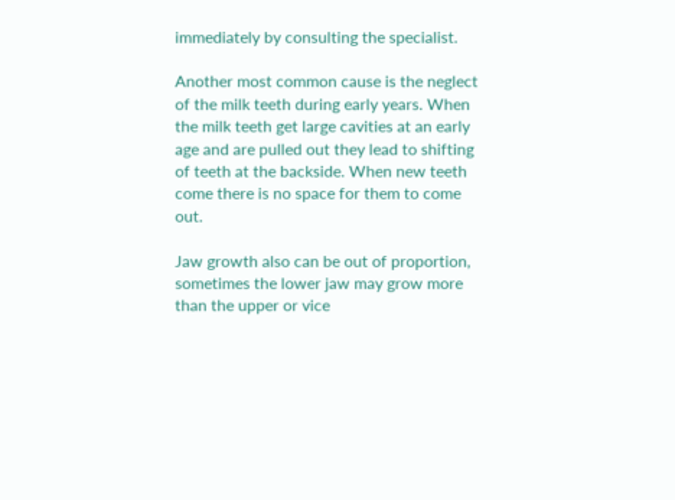immediately by consulting the specialist.

Another most common cause is the neglect of the milk teeth during early years. When the milk teeth get large cavities at an early age and are pulled out they lead to shifting of teeth at the backside. When new teeth come there is no space for them to come out.

Jaw growth also can be out of proportion, sometimes the lower jaw may grow more than the upper or vice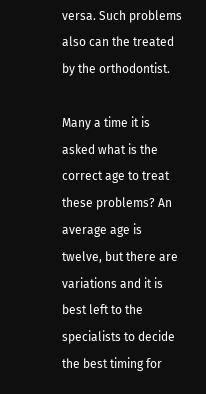versa. Such problems also can the treated by the orthodontist.

Many a time it is asked what is the correct age to treat these problems? An average age is twelve, but there are variations and it is best left to the specialists to decide the best timing for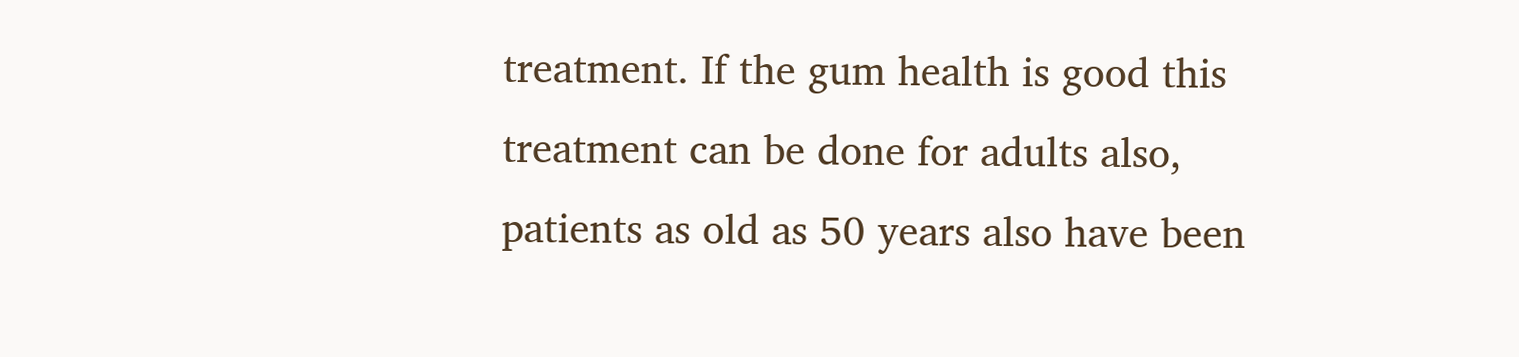treatment. If the gum health is good this treatment can be done for adults also, patients as old as 50 years also have been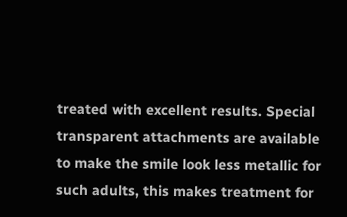treated with excellent results. Special transparent attachments are available to make the smile look less metallic for such adults, this makes treatment for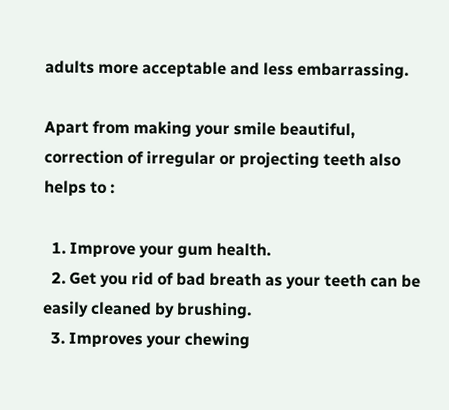adults more acceptable and less embarrassing.

Apart from making your smile beautiful, correction of irregular or projecting teeth also helps to :

  1. Improve your gum health.
  2. Get you rid of bad breath as your teeth can be easily cleaned by brushing.
  3. Improves your chewing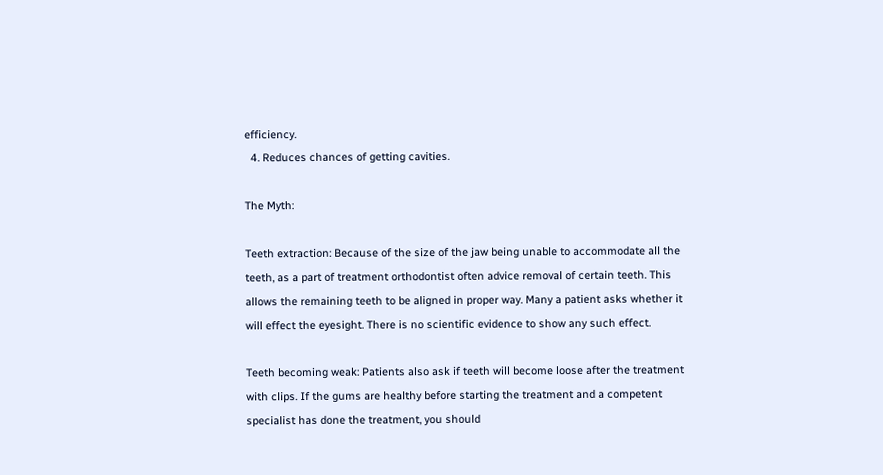efficiency.
  4. Reduces chances of getting cavities.

The Myth:

Teeth extraction: Because of the size of the jaw being unable to accommodate all the teeth, as a part of treatment orthodontist often advice removal of certain teeth. This allows the remaining teeth to be aligned in proper way. Many a patient asks whether it will effect the eyesight. There is no scientific evidence to show any such effect.

Teeth becoming weak: Patients also ask if teeth will become loose after the treatment with clips. If the gums are healthy before starting the treatment and a competent specialist has done the treatment, you should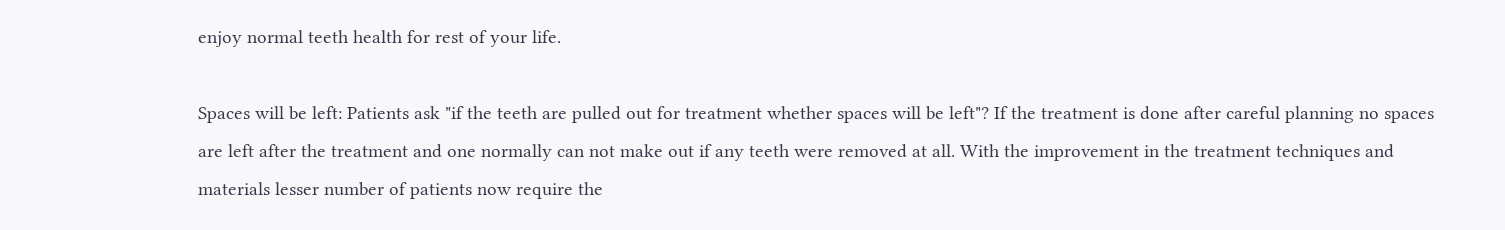enjoy normal teeth health for rest of your life.

Spaces will be left: Patients ask "if the teeth are pulled out for treatment whether spaces will be left"? If the treatment is done after careful planning no spaces are left after the treatment and one normally can not make out if any teeth were removed at all. With the improvement in the treatment techniques and materials lesser number of patients now require the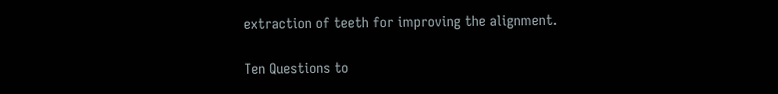extraction of teeth for improving the alignment.

Ten Questions to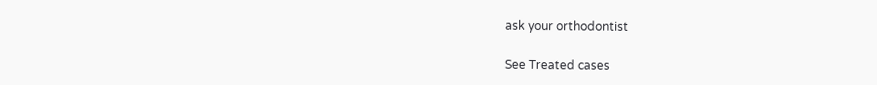ask your orthodontist

See Treated cases